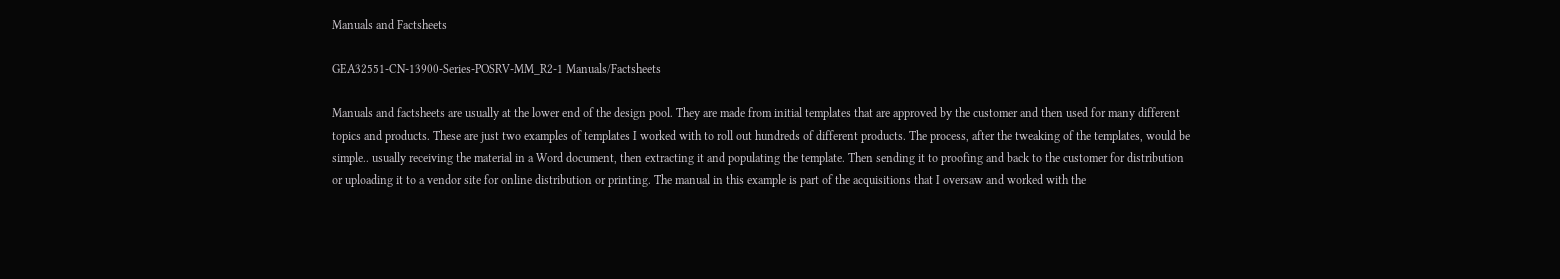Manuals and Factsheets

GEA32551-CN-13900-Series-POSRV-MM_R2-1 Manuals/Factsheets

Manuals and factsheets are usually at the lower end of the design pool. They are made from initial templates that are approved by the customer and then used for many different topics and products. These are just two examples of templates I worked with to roll out hundreds of different products. The process, after the tweaking of the templates, would be simple.. usually receiving the material in a Word document, then extracting it and populating the template. Then sending it to proofing and back to the customer for distribution or uploading it to a vendor site for online distribution or printing. The manual in this example is part of the acquisitions that I oversaw and worked with the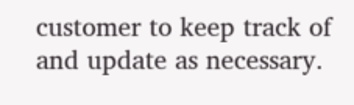customer to keep track of and update as necessary.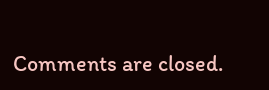Comments are closed.